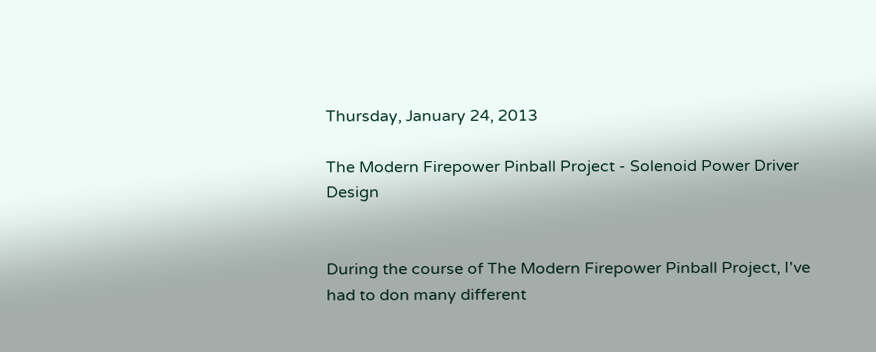Thursday, January 24, 2013

The Modern Firepower Pinball Project - Solenoid Power Driver Design


During the course of The Modern Firepower Pinball Project, I've had to don many different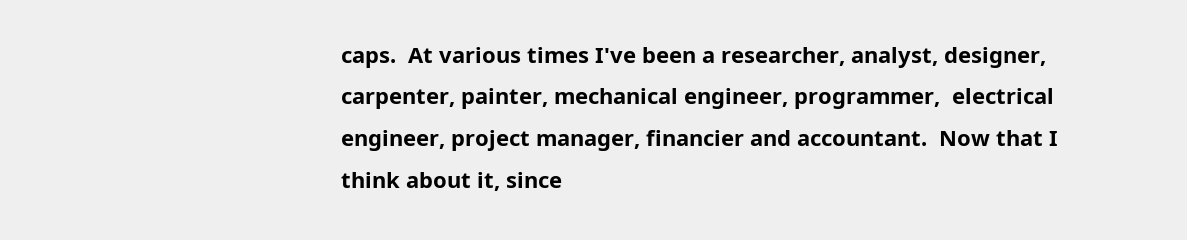caps.  At various times I've been a researcher, analyst, designer, carpenter, painter, mechanical engineer, programmer,  electrical engineer, project manager, financier and accountant.  Now that I think about it, since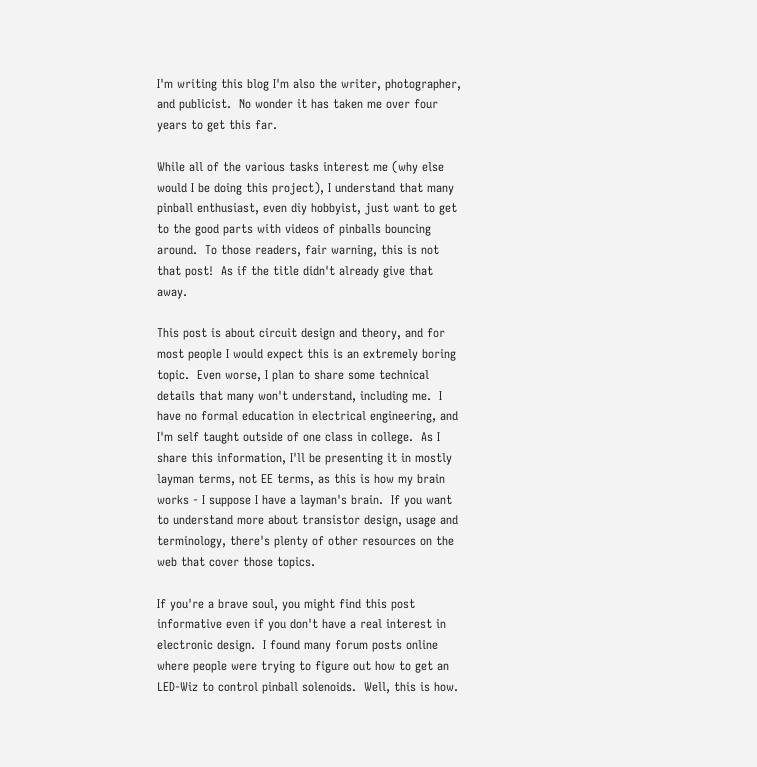I'm writing this blog I'm also the writer, photographer, and publicist.  No wonder it has taken me over four years to get this far.

While all of the various tasks interest me (why else would I be doing this project), I understand that many pinball enthusiast, even diy hobbyist, just want to get to the good parts with videos of pinballs bouncing around.  To those readers, fair warning, this is not that post!  As if the title didn't already give that away.

This post is about circuit design and theory, and for most people I would expect this is an extremely boring topic.  Even worse, I plan to share some technical details that many won't understand, including me.  I have no formal education in electrical engineering, and I'm self taught outside of one class in college.  As I share this information, I'll be presenting it in mostly layman terms, not EE terms, as this is how my brain works - I suppose I have a layman's brain.  If you want to understand more about transistor design, usage and terminology, there's plenty of other resources on the web that cover those topics.

If you're a brave soul, you might find this post informative even if you don't have a real interest in electronic design.  I found many forum posts online where people were trying to figure out how to get an LED-Wiz to control pinball solenoids.  Well, this is how.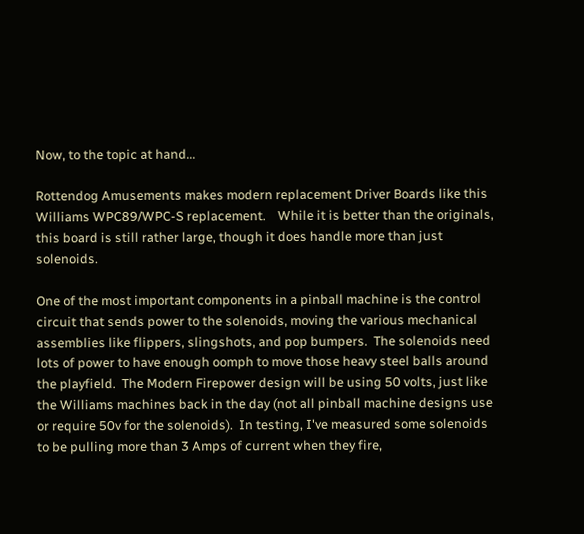Now, to the topic at hand...

Rottendog Amusements makes modern replacement Driver Boards like this Williams WPC89/WPC-S replacement.    While it is better than the originals, this board is still rather large, though it does handle more than just solenoids.

One of the most important components in a pinball machine is the control circuit that sends power to the solenoids, moving the various mechanical assemblies like flippers, slingshots, and pop bumpers.  The solenoids need lots of power to have enough oomph to move those heavy steel balls around the playfield.  The Modern Firepower design will be using 50 volts, just like the Williams machines back in the day (not all pinball machine designs use or require 50v for the solenoids).  In testing, I've measured some solenoids to be pulling more than 3 Amps of current when they fire,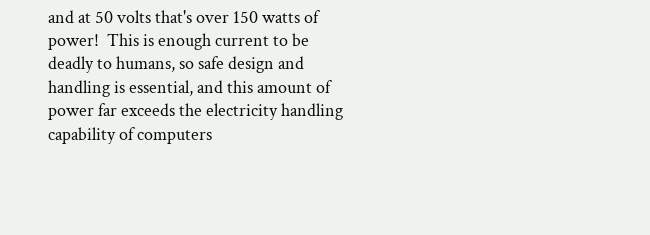and at 50 volts that's over 150 watts of power!  This is enough current to be deadly to humans, so safe design and handling is essential, and this amount of power far exceeds the electricity handling capability of computers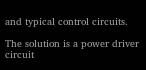and typical control circuits.

The solution is a power driver circuit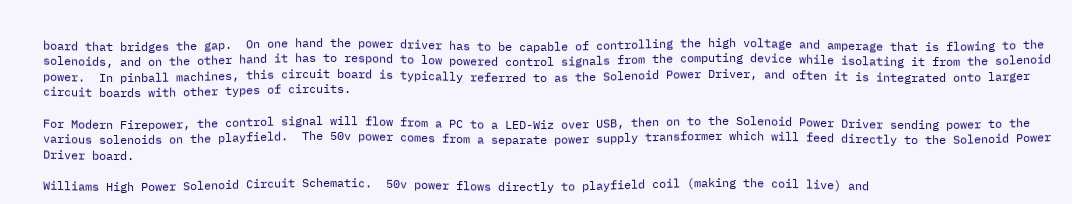board that bridges the gap.  On one hand the power driver has to be capable of controlling the high voltage and amperage that is flowing to the solenoids, and on the other hand it has to respond to low powered control signals from the computing device while isolating it from the solenoid power.  In pinball machines, this circuit board is typically referred to as the Solenoid Power Driver, and often it is integrated onto larger circuit boards with other types of circuits.

For Modern Firepower, the control signal will flow from a PC to a LED-Wiz over USB, then on to the Solenoid Power Driver sending power to the various solenoids on the playfield.  The 50v power comes from a separate power supply transformer which will feed directly to the Solenoid Power Driver board.

Williams High Power Solenoid Circuit Schematic.  50v power flows directly to playfield coil (making the coil live) and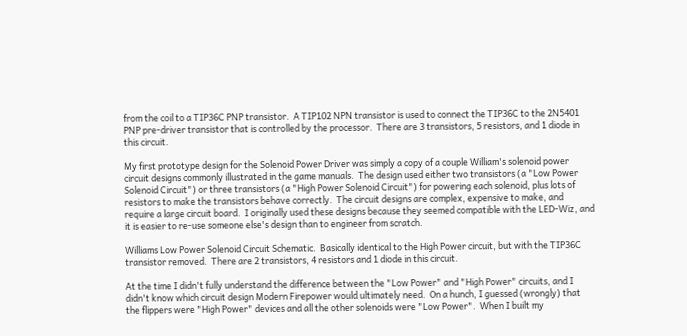from the coil to a TIP36C PNP transistor.  A TIP102 NPN transistor is used to connect the TIP36C to the 2N5401 PNP pre-driver transistor that is controlled by the processor.  There are 3 transistors, 5 resistors, and 1 diode in this circuit.

My first prototype design for the Solenoid Power Driver was simply a copy of a couple William's solenoid power circuit designs commonly illustrated in the game manuals.  The design used either two transistors (a "Low Power Solenoid Circuit") or three transistors (a "High Power Solenoid Circuit") for powering each solenoid, plus lots of resistors to make the transistors behave correctly.  The circuit designs are complex, expensive to make, and require a large circuit board.  I originally used these designs because they seemed compatible with the LED-Wiz, and it is easier to re-use someone else's design than to engineer from scratch.

Williams Low Power Solenoid Circuit Schematic.  Basically identical to the High Power circuit, but with the TIP36C transistor removed.  There are 2 transistors, 4 resistors and 1 diode in this circuit.

At the time I didn't fully understand the difference between the "Low Power" and "High Power" circuits, and I didn't know which circuit design Modern Firepower would ultimately need.  On a hunch, I guessed (wrongly) that the flippers were "High Power" devices and all the other solenoids were "Low Power".  When I built my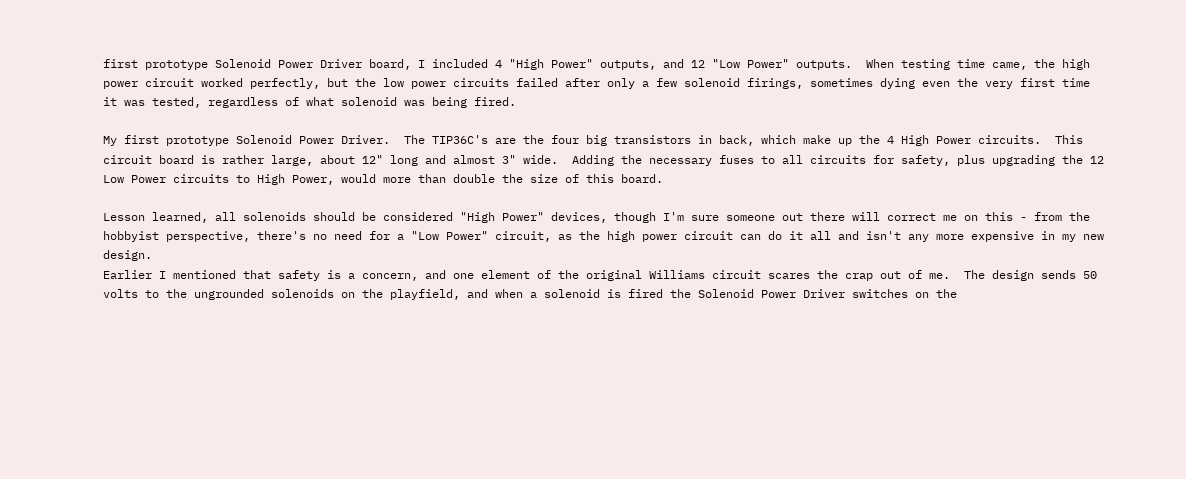first prototype Solenoid Power Driver board, I included 4 "High Power" outputs, and 12 "Low Power" outputs.  When testing time came, the high power circuit worked perfectly, but the low power circuits failed after only a few solenoid firings, sometimes dying even the very first time it was tested, regardless of what solenoid was being fired.

My first prototype Solenoid Power Driver.  The TIP36C's are the four big transistors in back, which make up the 4 High Power circuits.  This circuit board is rather large, about 12" long and almost 3" wide.  Adding the necessary fuses to all circuits for safety, plus upgrading the 12 Low Power circuits to High Power, would more than double the size of this board.

Lesson learned, all solenoids should be considered "High Power" devices, though I'm sure someone out there will correct me on this - from the hobbyist perspective, there's no need for a "Low Power" circuit, as the high power circuit can do it all and isn't any more expensive in my new design.
Earlier I mentioned that safety is a concern, and one element of the original Williams circuit scares the crap out of me.  The design sends 50 volts to the ungrounded solenoids on the playfield, and when a solenoid is fired the Solenoid Power Driver switches on the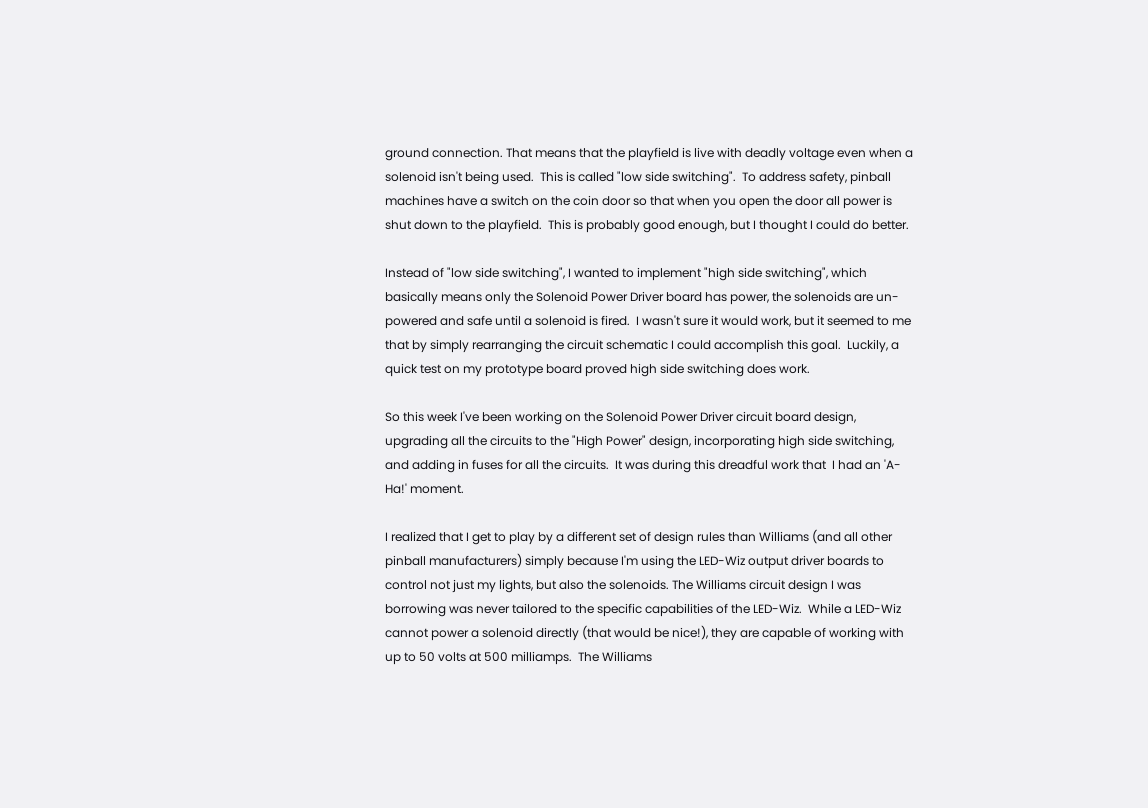ground connection. That means that the playfield is live with deadly voltage even when a solenoid isn't being used.  This is called "low side switching".  To address safety, pinball machines have a switch on the coin door so that when you open the door all power is shut down to the playfield.  This is probably good enough, but I thought I could do better.

Instead of "low side switching", I wanted to implement "high side switching", which basically means only the Solenoid Power Driver board has power, the solenoids are un-powered and safe until a solenoid is fired.  I wasn't sure it would work, but it seemed to me that by simply rearranging the circuit schematic I could accomplish this goal.  Luckily, a quick test on my prototype board proved high side switching does work.

So this week I've been working on the Solenoid Power Driver circuit board design, upgrading all the circuits to the "High Power" design, incorporating high side switching, and adding in fuses for all the circuits.  It was during this dreadful work that  I had an 'A-Ha!' moment.

I realized that I get to play by a different set of design rules than Williams (and all other pinball manufacturers) simply because I'm using the LED-Wiz output driver boards to control not just my lights, but also the solenoids. The Williams circuit design I was borrowing was never tailored to the specific capabilities of the LED-Wiz.  While a LED-Wiz cannot power a solenoid directly (that would be nice!), they are capable of working with up to 50 volts at 500 milliamps.  The Williams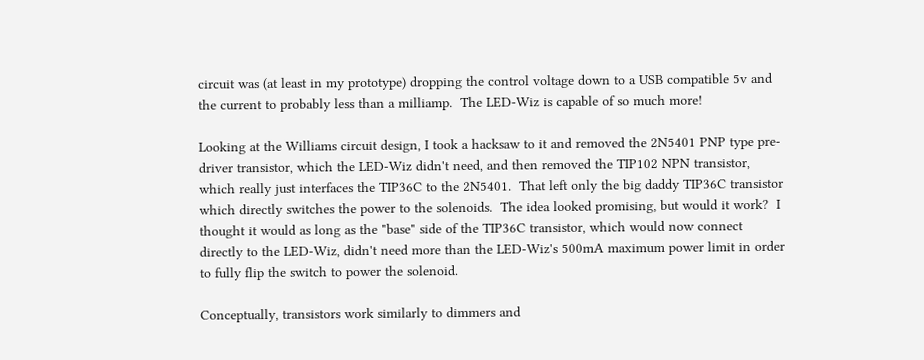circuit was (at least in my prototype) dropping the control voltage down to a USB compatible 5v and the current to probably less than a milliamp.  The LED-Wiz is capable of so much more!

Looking at the Williams circuit design, I took a hacksaw to it and removed the 2N5401 PNP type pre-driver transistor, which the LED-Wiz didn't need, and then removed the TIP102 NPN transistor, which really just interfaces the TIP36C to the 2N5401.  That left only the big daddy TIP36C transistor which directly switches the power to the solenoids.  The idea looked promising, but would it work?  I thought it would as long as the "base" side of the TIP36C transistor, which would now connect directly to the LED-Wiz, didn't need more than the LED-Wiz's 500mA maximum power limit in order to fully flip the switch to power the solenoid.

Conceptually, transistors work similarly to dimmers and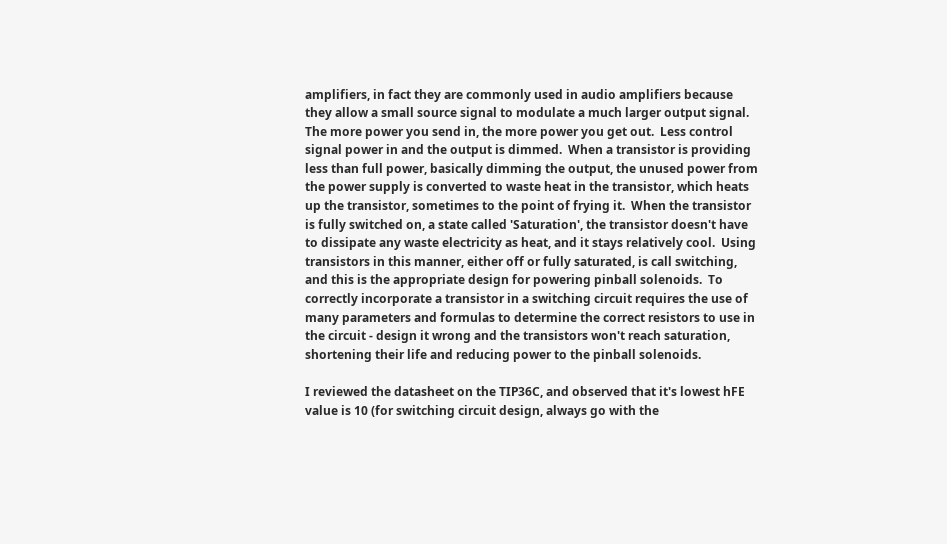amplifiers, in fact they are commonly used in audio amplifiers because they allow a small source signal to modulate a much larger output signal.  The more power you send in, the more power you get out.  Less control signal power in and the output is dimmed.  When a transistor is providing less than full power, basically dimming the output, the unused power from the power supply is converted to waste heat in the transistor, which heats up the transistor, sometimes to the point of frying it.  When the transistor is fully switched on, a state called 'Saturation', the transistor doesn't have to dissipate any waste electricity as heat, and it stays relatively cool.  Using transistors in this manner, either off or fully saturated, is call switching, and this is the appropriate design for powering pinball solenoids.  To correctly incorporate a transistor in a switching circuit requires the use of many parameters and formulas to determine the correct resistors to use in the circuit - design it wrong and the transistors won't reach saturation, shortening their life and reducing power to the pinball solenoids.

I reviewed the datasheet on the TIP36C, and observed that it's lowest hFE value is 10 (for switching circuit design, always go with the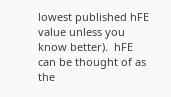lowest published hFE value unless you know better).  hFE can be thought of as the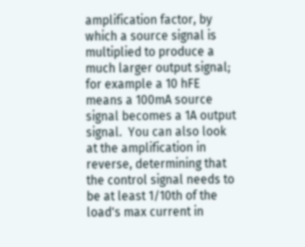amplification factor, by which a source signal is multiplied to produce a much larger output signal; for example a 10 hFE means a 100mA source signal becomes a 1A output signal.  You can also look at the amplification in reverse, determining that the control signal needs to be at least 1/10th of the load's max current in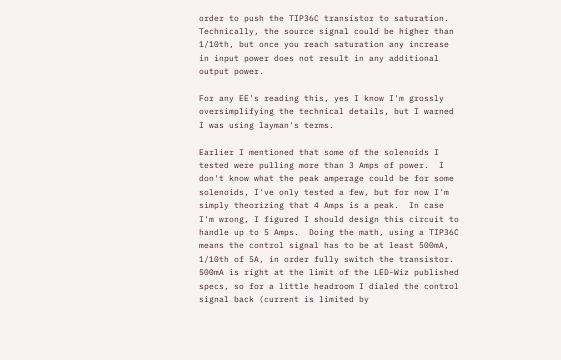order to push the TIP36C transistor to saturation.  Technically, the source signal could be higher than 1/10th, but once you reach saturation any increase in input power does not result in any additional output power.

For any EE's reading this, yes I know I'm grossly oversimplifying the technical details, but I warned I was using layman's terms.

Earlier I mentioned that some of the solenoids I tested were pulling more than 3 Amps of power.  I don't know what the peak amperage could be for some solenoids, I've only tested a few, but for now I'm simply theorizing that 4 Amps is a peak.  In case I'm wrong, I figured I should design this circuit to handle up to 5 Amps.  Doing the math, using a TIP36C means the control signal has to be at least 500mA, 1/10th of 5A, in order fully switch the transistor.  500mA is right at the limit of the LED-Wiz published specs, so for a little headroom I dialed the control signal back (current is limited by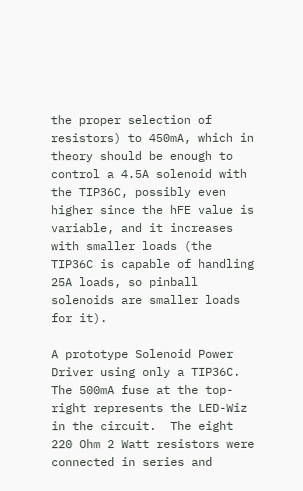the proper selection of resistors) to 450mA, which in theory should be enough to control a 4.5A solenoid with the TIP36C, possibly even higher since the hFE value is variable, and it increases with smaller loads (the TIP36C is capable of handling 25A loads, so pinball solenoids are smaller loads for it).

A prototype Solenoid Power Driver using only a TIP36C.  The 500mA fuse at the top-right represents the LED-Wiz in the circuit.  The eight 220 Ohm 2 Watt resistors were connected in series and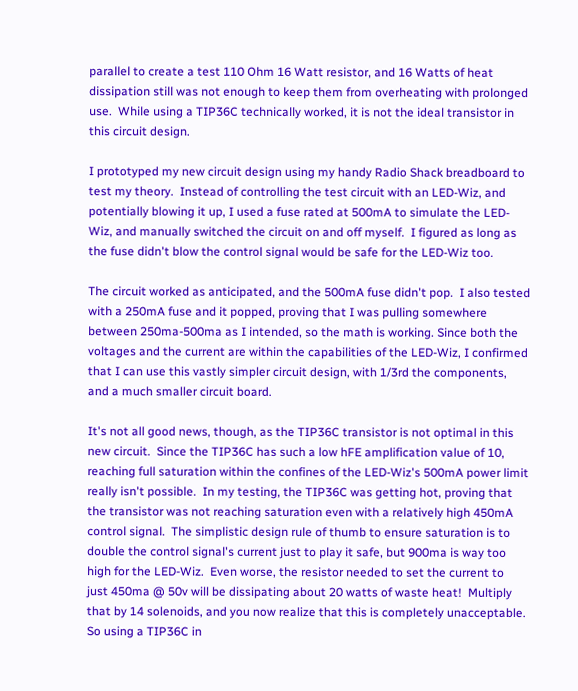parallel to create a test 110 Ohm 16 Watt resistor, and 16 Watts of heat dissipation still was not enough to keep them from overheating with prolonged use.  While using a TIP36C technically worked, it is not the ideal transistor in this circuit design.

I prototyped my new circuit design using my handy Radio Shack breadboard to test my theory.  Instead of controlling the test circuit with an LED-Wiz, and potentially blowing it up, I used a fuse rated at 500mA to simulate the LED-Wiz, and manually switched the circuit on and off myself.  I figured as long as the fuse didn't blow the control signal would be safe for the LED-Wiz too.

The circuit worked as anticipated, and the 500mA fuse didn't pop.  I also tested with a 250mA fuse and it popped, proving that I was pulling somewhere between 250ma-500ma as I intended, so the math is working. Since both the voltages and the current are within the capabilities of the LED-Wiz, I confirmed that I can use this vastly simpler circuit design, with 1/3rd the components, and a much smaller circuit board.

It's not all good news, though, as the TIP36C transistor is not optimal in this new circuit.  Since the TIP36C has such a low hFE amplification value of 10, reaching full saturation within the confines of the LED-Wiz's 500mA power limit really isn't possible.  In my testing, the TIP36C was getting hot, proving that the transistor was not reaching saturation even with a relatively high 450mA control signal.  The simplistic design rule of thumb to ensure saturation is to double the control signal's current just to play it safe, but 900ma is way too high for the LED-Wiz.  Even worse, the resistor needed to set the current to  just 450ma @ 50v will be dissipating about 20 watts of waste heat!  Multiply that by 14 solenoids, and you now realize that this is completely unacceptable.  So using a TIP36C in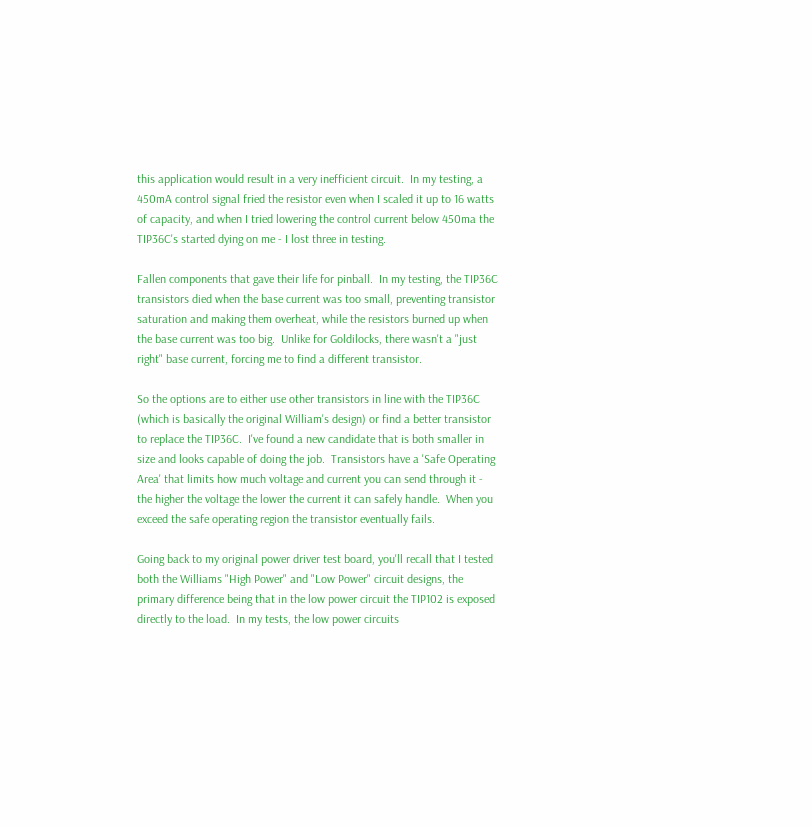this application would result in a very inefficient circuit.  In my testing, a 450mA control signal fried the resistor even when I scaled it up to 16 watts of capacity, and when I tried lowering the control current below 450ma the TIP36C's started dying on me - I lost three in testing.

Fallen components that gave their life for pinball.  In my testing, the TIP36C transistors died when the base current was too small, preventing transistor saturation and making them overheat, while the resistors burned up when the base current was too big.  Unlike for Goldilocks, there wasn't a "just right" base current, forcing me to find a different transistor.

So the options are to either use other transistors in line with the TIP36C (which is basically the original William's design) or find a better transistor to replace the TIP36C.  I've found a new candidate that is both smaller in size and looks capable of doing the job.  Transistors have a 'Safe Operating Area' that limits how much voltage and current you can send through it - the higher the voltage the lower the current it can safely handle.  When you exceed the safe operating region the transistor eventually fails.

Going back to my original power driver test board, you'll recall that I tested both the Williams "High Power" and "Low Power" circuit designs, the primary difference being that in the low power circuit the TIP102 is exposed directly to the load.  In my tests, the low power circuits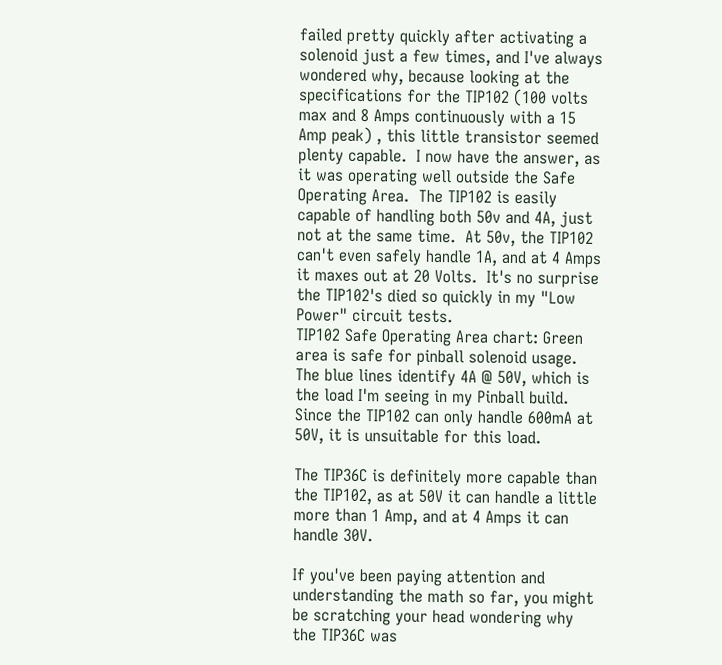failed pretty quickly after activating a solenoid just a few times, and I've always wondered why, because looking at the specifications for the TIP102 (100 volts max and 8 Amps continuously with a 15 Amp peak) , this little transistor seemed plenty capable.  I now have the answer, as it was operating well outside the Safe Operating Area.  The TIP102 is easily capable of handling both 50v and 4A, just not at the same time.  At 50v, the TIP102 can't even safely handle 1A, and at 4 Amps it maxes out at 20 Volts.  It's no surprise the TIP102's died so quickly in my "Low Power" circuit tests.
TIP102 Safe Operating Area chart: Green area is safe for pinball solenoid usage. The blue lines identify 4A @ 50V, which is the load I'm seeing in my Pinball build.  Since the TIP102 can only handle 600mA at 50V, it is unsuitable for this load.

The TIP36C is definitely more capable than the TIP102, as at 50V it can handle a little more than 1 Amp, and at 4 Amps it can handle 30V.

If you've been paying attention and understanding the math so far, you might be scratching your head wondering why the TIP36C was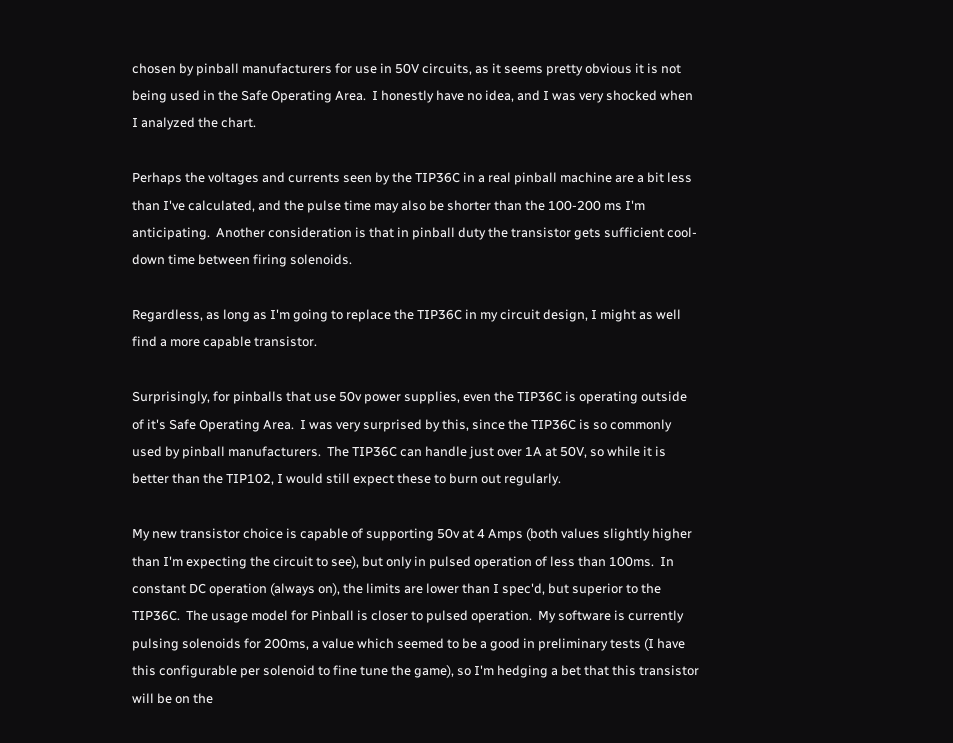chosen by pinball manufacturers for use in 50V circuits, as it seems pretty obvious it is not being used in the Safe Operating Area.  I honestly have no idea, and I was very shocked when I analyzed the chart.

Perhaps the voltages and currents seen by the TIP36C in a real pinball machine are a bit less than I've calculated, and the pulse time may also be shorter than the 100-200 ms I'm anticipating.  Another consideration is that in pinball duty the transistor gets sufficient cool-down time between firing solenoids.

Regardless, as long as I'm going to replace the TIP36C in my circuit design, I might as well find a more capable transistor.

Surprisingly, for pinballs that use 50v power supplies, even the TIP36C is operating outside of it's Safe Operating Area.  I was very surprised by this, since the TIP36C is so commonly used by pinball manufacturers.  The TIP36C can handle just over 1A at 50V, so while it is better than the TIP102, I would still expect these to burn out regularly.

My new transistor choice is capable of supporting 50v at 4 Amps (both values slightly higher than I'm expecting the circuit to see), but only in pulsed operation of less than 100ms.  In constant DC operation (always on), the limits are lower than I spec'd, but superior to the TIP36C.  The usage model for Pinball is closer to pulsed operation.  My software is currently pulsing solenoids for 200ms, a value which seemed to be a good in preliminary tests (I have this configurable per solenoid to fine tune the game), so I'm hedging a bet that this transistor will be on the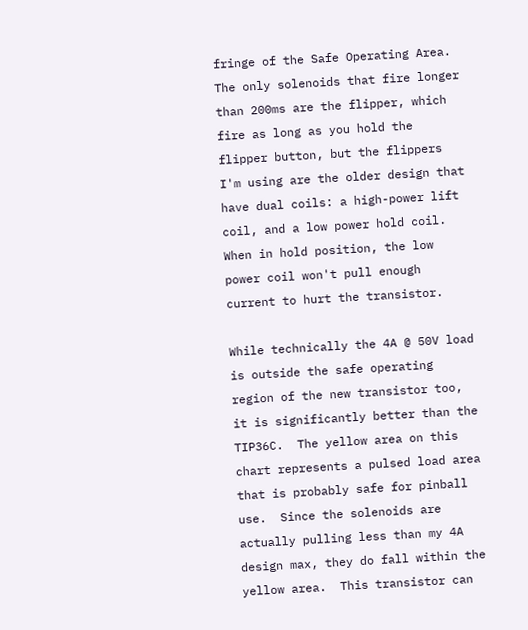fringe of the Safe Operating Area.  The only solenoids that fire longer than 200ms are the flipper, which fire as long as you hold the flipper button, but the flippers I'm using are the older design that have dual coils: a high-power lift coil, and a low power hold coil.  When in hold position, the low power coil won't pull enough current to hurt the transistor.

While technically the 4A @ 50V load is outside the safe operating region of the new transistor too, it is significantly better than the TIP36C.  The yellow area on this chart represents a pulsed load area that is probably safe for pinball use.  Since the solenoids are actually pulling less than my 4A design max, they do fall within the yellow area.  This transistor can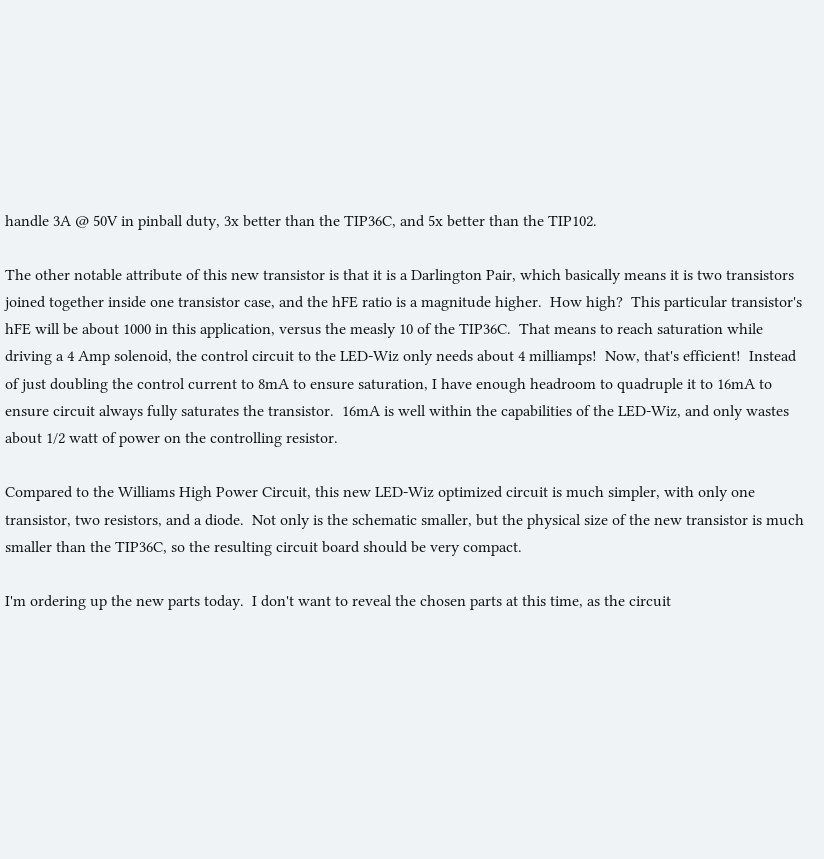handle 3A @ 50V in pinball duty, 3x better than the TIP36C, and 5x better than the TIP102.

The other notable attribute of this new transistor is that it is a Darlington Pair, which basically means it is two transistors joined together inside one transistor case, and the hFE ratio is a magnitude higher.  How high?  This particular transistor's hFE will be about 1000 in this application, versus the measly 10 of the TIP36C.  That means to reach saturation while driving a 4 Amp solenoid, the control circuit to the LED-Wiz only needs about 4 milliamps!  Now, that's efficient!  Instead of just doubling the control current to 8mA to ensure saturation, I have enough headroom to quadruple it to 16mA to ensure circuit always fully saturates the transistor.  16mA is well within the capabilities of the LED-Wiz, and only wastes about 1/2 watt of power on the controlling resistor.

Compared to the Williams High Power Circuit, this new LED-Wiz optimized circuit is much simpler, with only one transistor, two resistors, and a diode.  Not only is the schematic smaller, but the physical size of the new transistor is much smaller than the TIP36C, so the resulting circuit board should be very compact.

I'm ordering up the new parts today.  I don't want to reveal the chosen parts at this time, as the circuit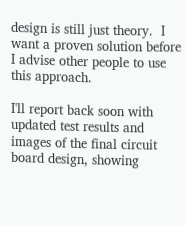design is still just theory.  I want a proven solution before I advise other people to use this approach.

I'll report back soon with updated test results and images of the final circuit board design, showing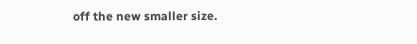off the new smaller size.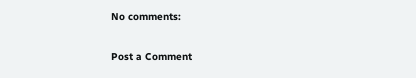No comments:

Post a Comment